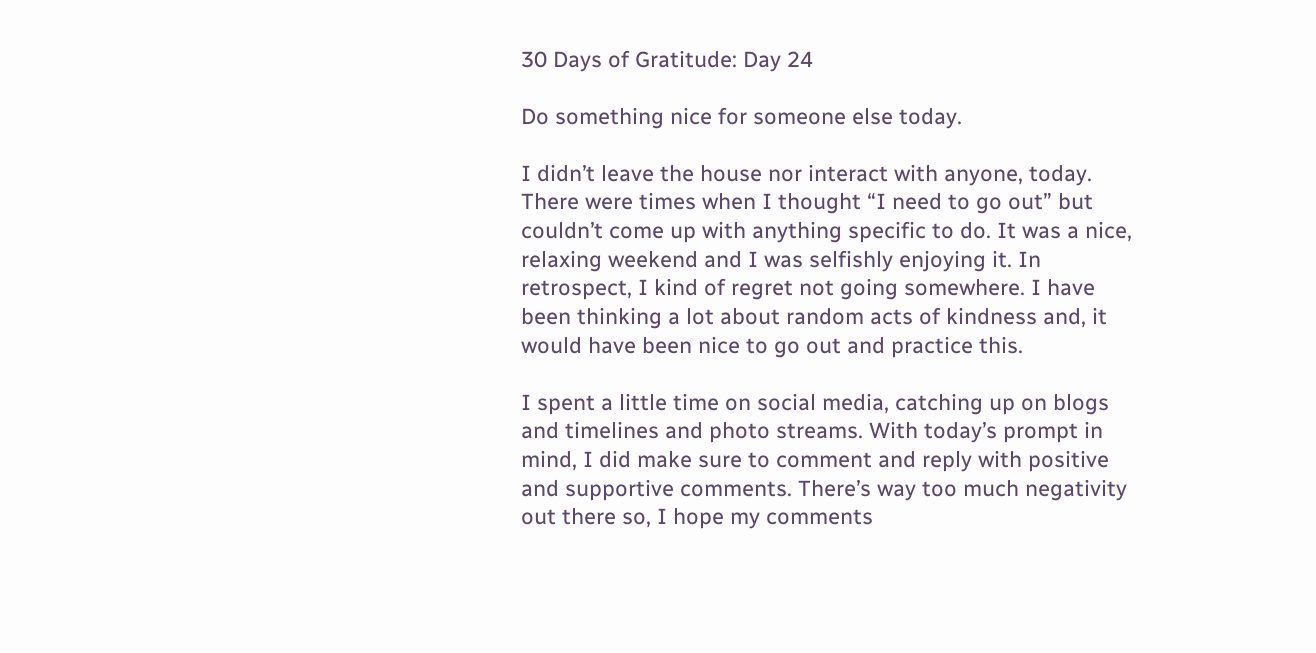30 Days of Gratitude: Day 24

Do something nice for someone else today.

I didn’t leave the house nor interact with anyone, today. There were times when I thought “I need to go out” but couldn’t come up with anything specific to do. It was a nice, relaxing weekend and I was selfishly enjoying it. In retrospect, I kind of regret not going somewhere. I have been thinking a lot about random acts of kindness and, it would have been nice to go out and practice this.

I spent a little time on social media, catching up on blogs and timelines and photo streams. With today’s prompt in mind, I did make sure to comment and reply with positive and supportive comments. There’s way too much negativity out there so, I hope my comments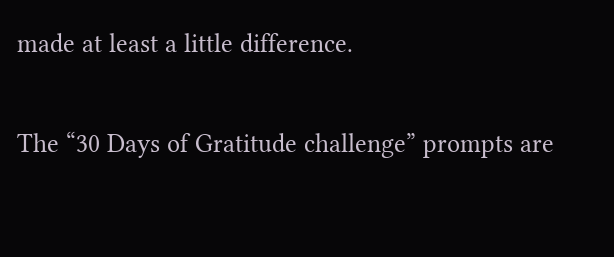made at least a little difference.

The “30 Days of Gratitude challenge” prompts are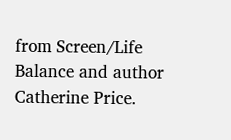from Screen/Life Balance and author Catherine Price.